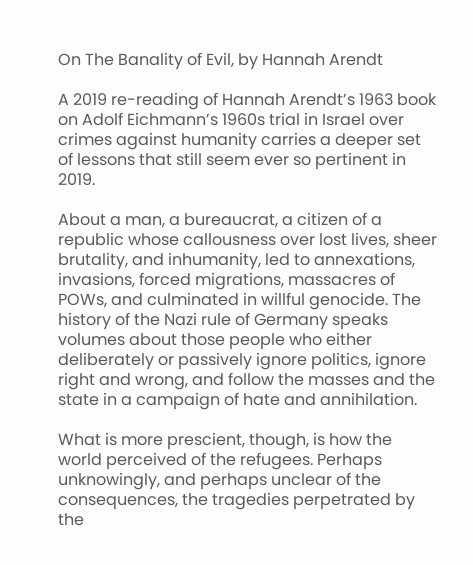On The Banality of Evil, by Hannah Arendt

A 2019 re-reading of Hannah Arendt’s 1963 book on Adolf Eichmann’s 1960s trial in Israel over crimes against humanity carries a deeper set of lessons that still seem ever so pertinent in 2019.

About a man, a bureaucrat, a citizen of a republic whose callousness over lost lives, sheer brutality, and inhumanity, led to annexations, invasions, forced migrations, massacres of POWs, and culminated in willful genocide. The history of the Nazi rule of Germany speaks volumes about those people who either deliberately or passively ignore politics, ignore right and wrong, and follow the masses and the state in a campaign of hate and annihilation.

What is more prescient, though, is how the world perceived of the refugees. Perhaps unknowingly, and perhaps unclear of the consequences, the tragedies perpetrated by the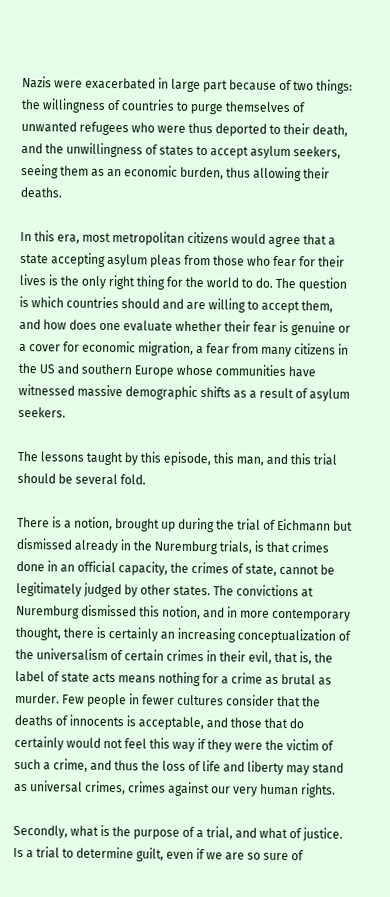Nazis were exacerbated in large part because of two things: the willingness of countries to purge themselves of unwanted refugees who were thus deported to their death, and the unwillingness of states to accept asylum seekers, seeing them as an economic burden, thus allowing their deaths.

In this era, most metropolitan citizens would agree that a state accepting asylum pleas from those who fear for their lives is the only right thing for the world to do. The question is which countries should and are willing to accept them, and how does one evaluate whether their fear is genuine or a cover for economic migration, a fear from many citizens in the US and southern Europe whose communities have witnessed massive demographic shifts as a result of asylum seekers.

The lessons taught by this episode, this man, and this trial should be several fold.

There is a notion, brought up during the trial of Eichmann but dismissed already in the Nuremburg trials, is that crimes done in an official capacity, the crimes of state, cannot be legitimately judged by other states. The convictions at Nuremburg dismissed this notion, and in more contemporary thought, there is certainly an increasing conceptualization of the universalism of certain crimes in their evil, that is, the label of state acts means nothing for a crime as brutal as murder. Few people in fewer cultures consider that the deaths of innocents is acceptable, and those that do certainly would not feel this way if they were the victim of such a crime, and thus the loss of life and liberty may stand as universal crimes, crimes against our very human rights.

Secondly, what is the purpose of a trial, and what of justice. Is a trial to determine guilt, even if we are so sure of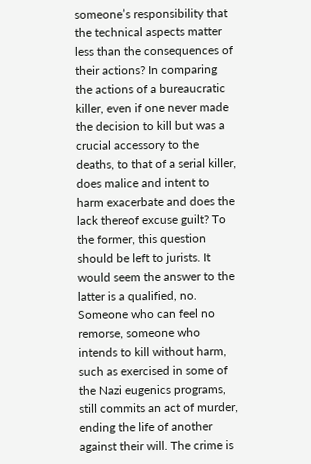someone’s responsibility that the technical aspects matter less than the consequences of their actions? In comparing the actions of a bureaucratic killer, even if one never made the decision to kill but was a crucial accessory to the deaths, to that of a serial killer, does malice and intent to harm exacerbate and does the lack thereof excuse guilt? To the former, this question should be left to jurists. It would seem the answer to the latter is a qualified, no. Someone who can feel no remorse, someone who intends to kill without harm, such as exercised in some of the Nazi eugenics programs, still commits an act of murder, ending the life of another against their will. The crime is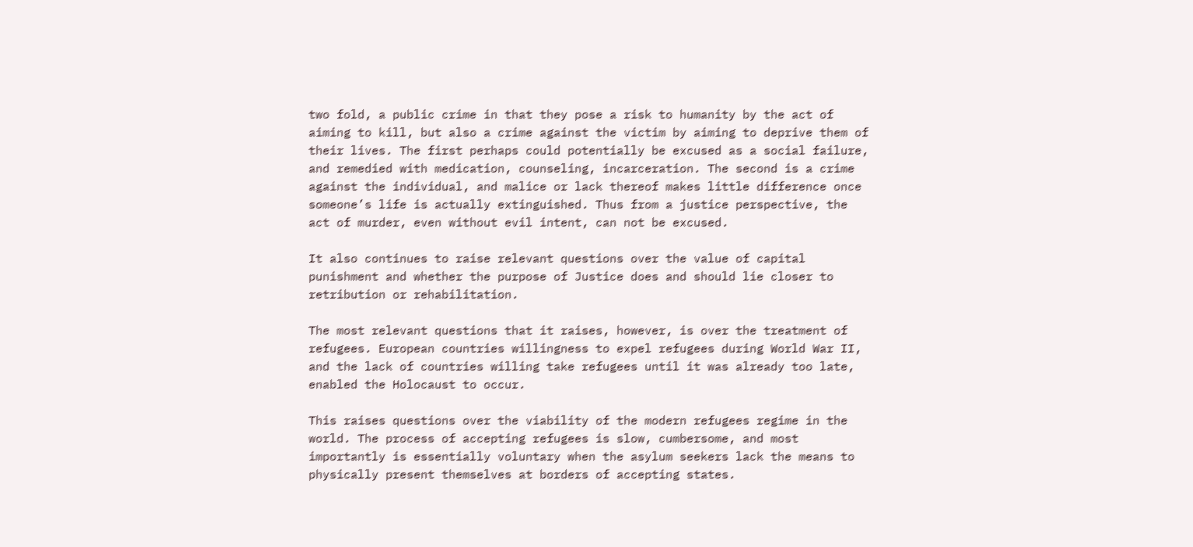two fold, a public crime in that they pose a risk to humanity by the act of aiming to kill, but also a crime against the victim by aiming to deprive them of their lives. The first perhaps could potentially be excused as a social failure, and remedied with medication, counseling, incarceration. The second is a crime against the individual, and malice or lack thereof makes little difference once someone’s life is actually extinguished. Thus from a justice perspective, the act of murder, even without evil intent, can not be excused.

It also continues to raise relevant questions over the value of capital punishment and whether the purpose of Justice does and should lie closer to retribution or rehabilitation.

The most relevant questions that it raises, however, is over the treatment of refugees. European countries willingness to expel refugees during World War II, and the lack of countries willing take refugees until it was already too late, enabled the Holocaust to occur.

This raises questions over the viability of the modern refugees regime in the world. The process of accepting refugees is slow, cumbersome, and most importantly is essentially voluntary when the asylum seekers lack the means to physically present themselves at borders of accepting states.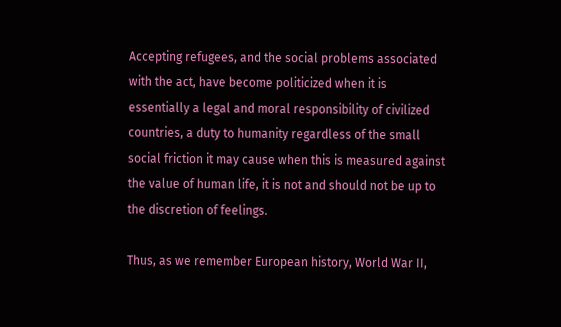Accepting refugees, and the social problems associated with the act, have become politicized when it is essentially a legal and moral responsibility of civilized countries, a duty to humanity regardless of the small social friction it may cause when this is measured against the value of human life, it is not and should not be up to the discretion of feelings.

Thus, as we remember European history, World War II,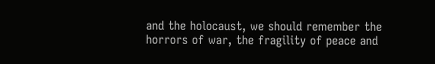and the holocaust, we should remember the horrors of war, the fragility of peace and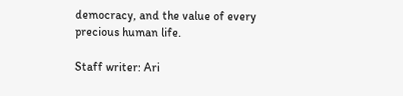democracy, and the value of every precious human life.

Staff writer: Ari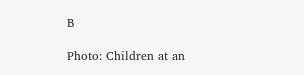B

Photo: Children at an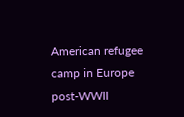American refugee camp in Europe post-WWII